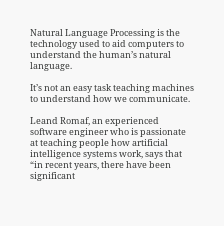Natural Language Processing is the technology used to aid computers to understand the human’s natural language.

It’s not an easy task teaching machines to understand how we communicate.

Leand Romaf, an experienced software engineer who is passionate at teaching people how artificial intelligence systems work, says that “in recent years, there have been significant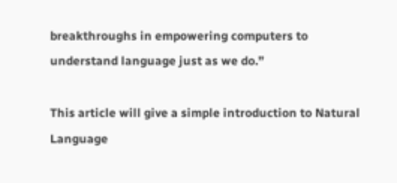breakthroughs in empowering computers to understand language just as we do.”

This article will give a simple introduction to Natural Language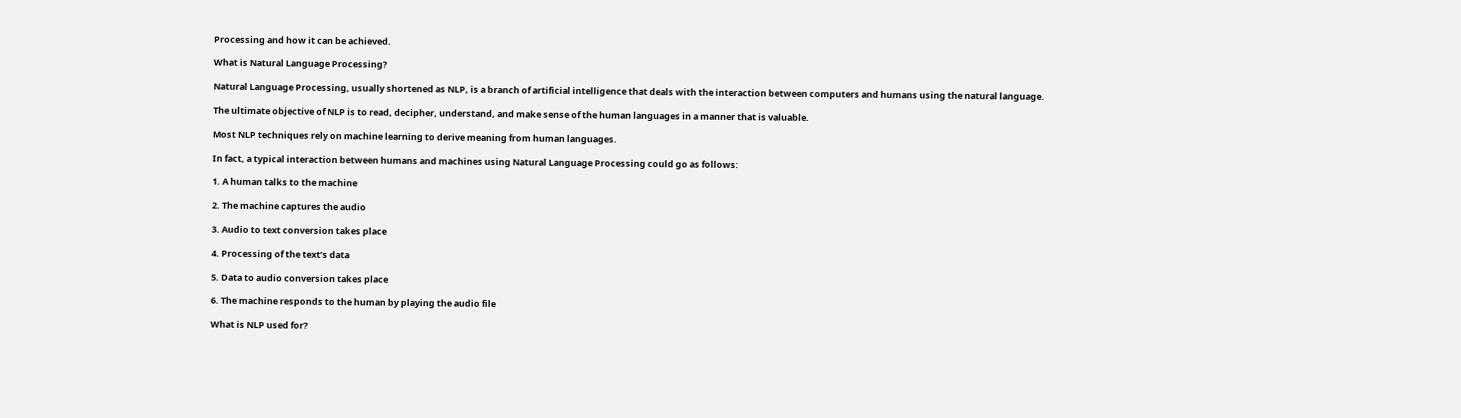Processing and how it can be achieved.

What is Natural Language Processing?

Natural Language Processing, usually shortened as NLP, is a branch of artificial intelligence that deals with the interaction between computers and humans using the natural language.

The ultimate objective of NLP is to read, decipher, understand, and make sense of the human languages in a manner that is valuable.

Most NLP techniques rely on machine learning to derive meaning from human languages.

In fact, a typical interaction between humans and machines using Natural Language Processing could go as follows:

1. A human talks to the machine

2. The machine captures the audio

3. Audio to text conversion takes place

4. Processing of the text’s data

5. Data to audio conversion takes place

6. The machine responds to the human by playing the audio file

What is NLP used for?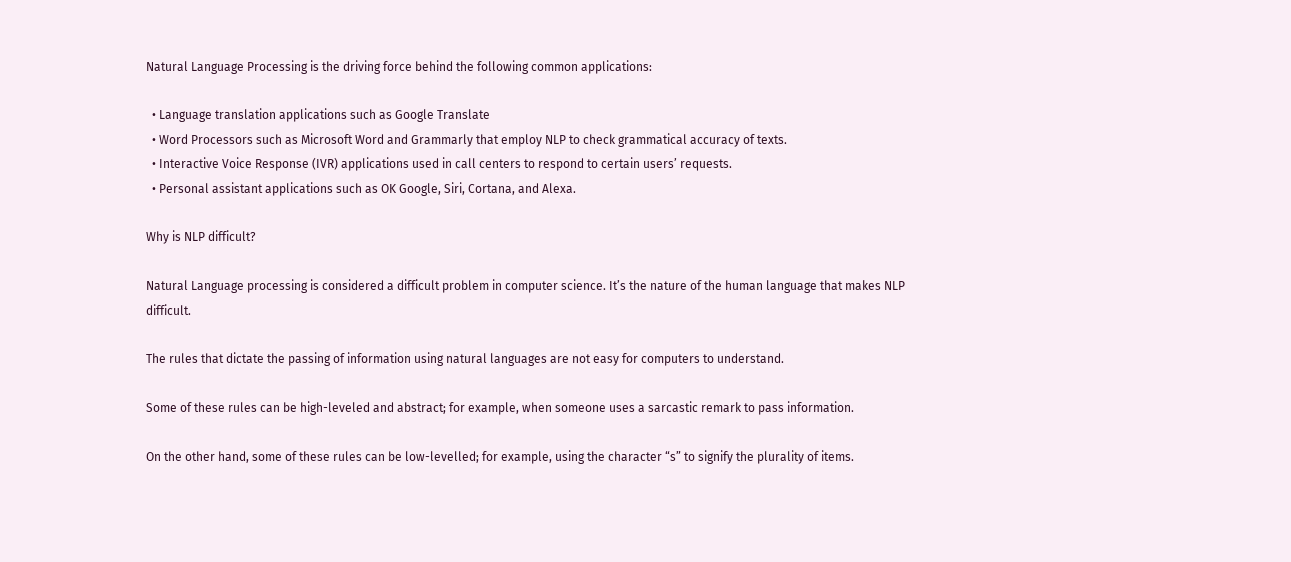Natural Language Processing is the driving force behind the following common applications:

  • Language translation applications such as Google Translate
  • Word Processors such as Microsoft Word and Grammarly that employ NLP to check grammatical accuracy of texts.
  • Interactive Voice Response (IVR) applications used in call centers to respond to certain users’ requests.
  • Personal assistant applications such as OK Google, Siri, Cortana, and Alexa.

Why is NLP difficult?

Natural Language processing is considered a difficult problem in computer science. It’s the nature of the human language that makes NLP difficult.

The rules that dictate the passing of information using natural languages are not easy for computers to understand.

Some of these rules can be high-leveled and abstract; for example, when someone uses a sarcastic remark to pass information.

On the other hand, some of these rules can be low-levelled; for example, using the character “s” to signify the plurality of items.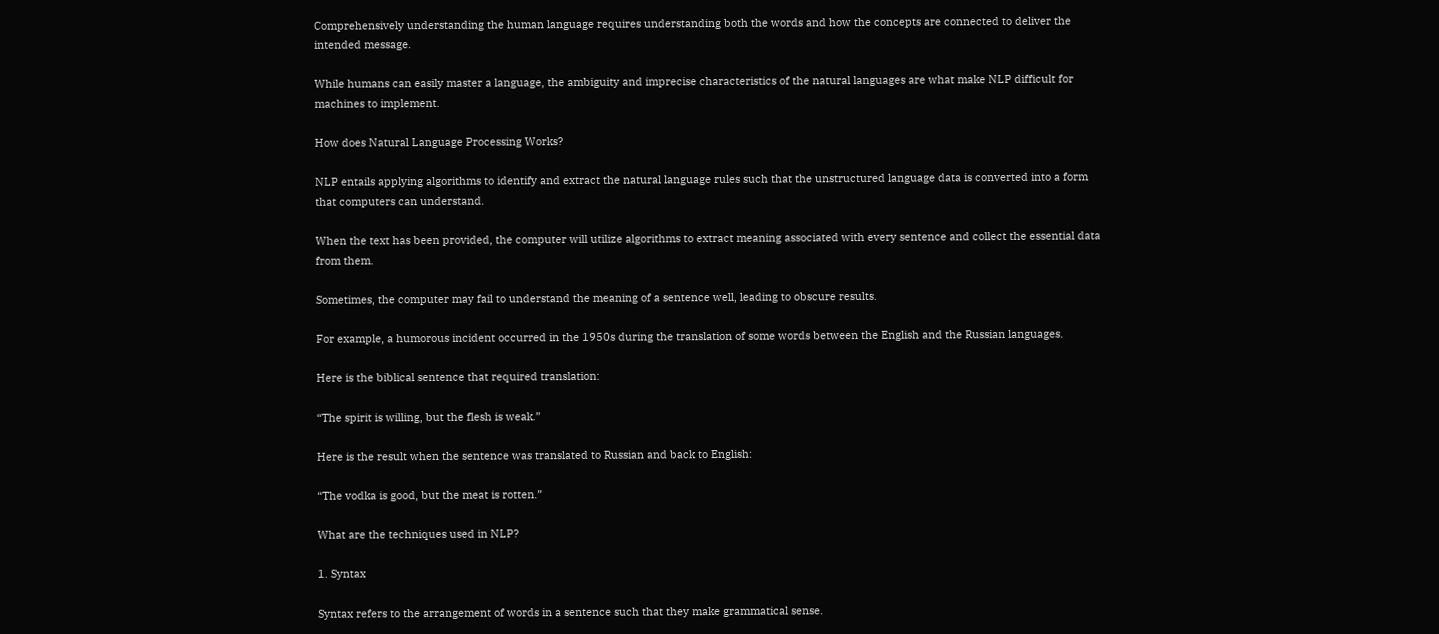Comprehensively understanding the human language requires understanding both the words and how the concepts are connected to deliver the intended message.

While humans can easily master a language, the ambiguity and imprecise characteristics of the natural languages are what make NLP difficult for machines to implement.

How does Natural Language Processing Works?

NLP entails applying algorithms to identify and extract the natural language rules such that the unstructured language data is converted into a form that computers can understand.

When the text has been provided, the computer will utilize algorithms to extract meaning associated with every sentence and collect the essential data from them.

Sometimes, the computer may fail to understand the meaning of a sentence well, leading to obscure results.

For example, a humorous incident occurred in the 1950s during the translation of some words between the English and the Russian languages.

Here is the biblical sentence that required translation:

“The spirit is willing, but the flesh is weak.”

Here is the result when the sentence was translated to Russian and back to English:

“The vodka is good, but the meat is rotten.”

What are the techniques used in NLP?

1. Syntax

Syntax refers to the arrangement of words in a sentence such that they make grammatical sense.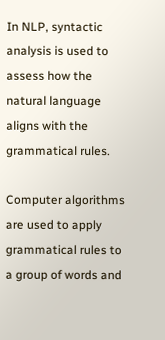In NLP, syntactic analysis is used to assess how the natural language aligns with the grammatical rules.

Computer algorithms are used to apply grammatical rules to a group of words and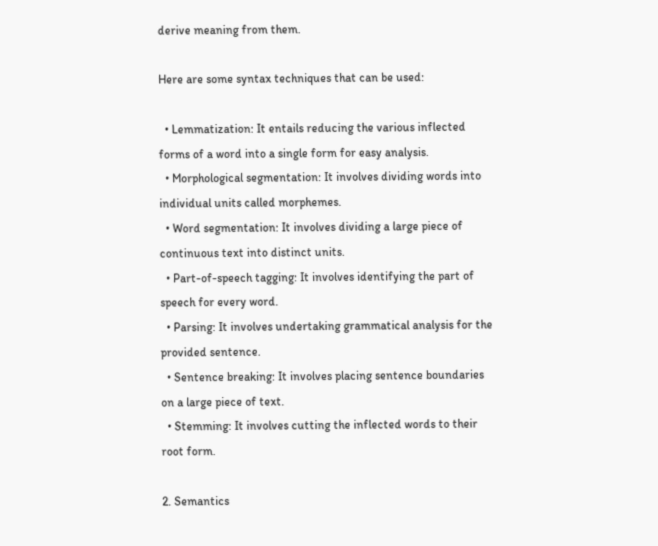derive meaning from them.

Here are some syntax techniques that can be used:

  • Lemmatization: It entails reducing the various inflected forms of a word into a single form for easy analysis.
  • Morphological segmentation: It involves dividing words into individual units called morphemes.
  • Word segmentation: It involves dividing a large piece of continuous text into distinct units.
  • Part-of-speech tagging: It involves identifying the part of speech for every word.
  • Parsing: It involves undertaking grammatical analysis for the provided sentence.
  • Sentence breaking: It involves placing sentence boundaries on a large piece of text.
  • Stemming: It involves cutting the inflected words to their root form.

2. Semantics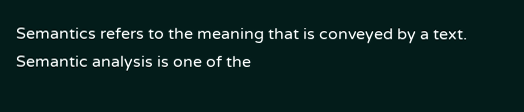Semantics refers to the meaning that is conveyed by a text. Semantic analysis is one of the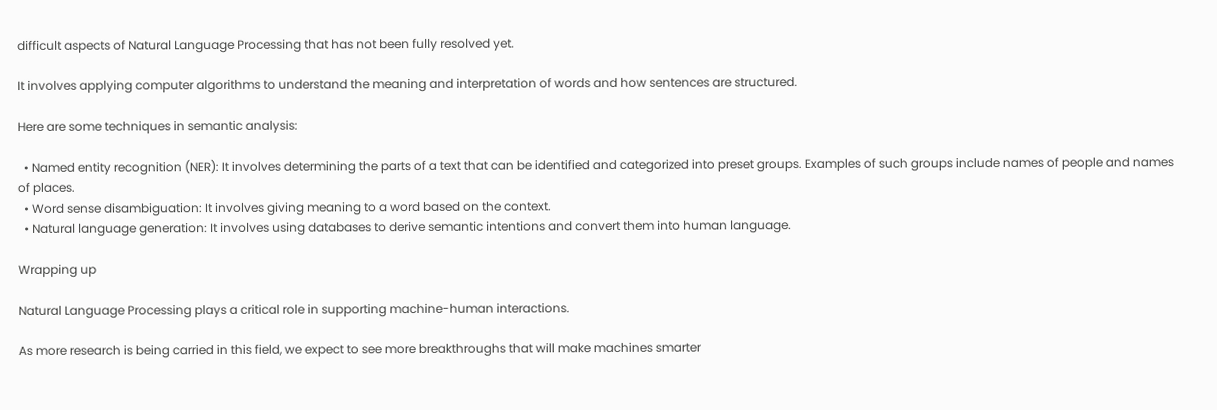difficult aspects of Natural Language Processing that has not been fully resolved yet.

It involves applying computer algorithms to understand the meaning and interpretation of words and how sentences are structured.

Here are some techniques in semantic analysis:

  • Named entity recognition (NER): It involves determining the parts of a text that can be identified and categorized into preset groups. Examples of such groups include names of people and names of places.
  • Word sense disambiguation: It involves giving meaning to a word based on the context.
  • Natural language generation: It involves using databases to derive semantic intentions and convert them into human language.

Wrapping up

Natural Language Processing plays a critical role in supporting machine-human interactions.

As more research is being carried in this field, we expect to see more breakthroughs that will make machines smarter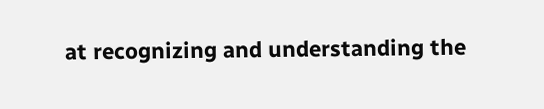at recognizing and understanding the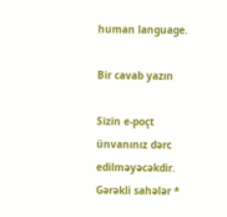human language.

Bir cavab yazın

Sizin e-poçt ünvanınız dərc edilməyəcəkdir. Gərəkli sahələr *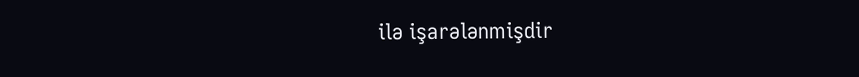ilə işarələnmişdir